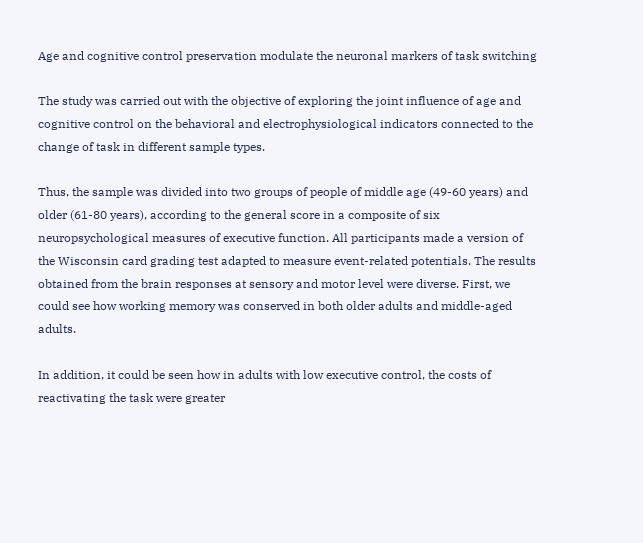Age and cognitive control preservation modulate the neuronal markers of task switching

The study was carried out with the objective of exploring the joint influence of age and cognitive control on the behavioral and electrophysiological indicators connected to the change of task in different sample types.

Thus, the sample was divided into two groups of people of middle age (49-60 years) and older (61-80 years), according to the general score in a composite of six neuropsychological measures of executive function. All participants made a version of the Wisconsin card grading test adapted to measure event-related potentials. The results obtained from the brain responses at sensory and motor level were diverse. First, we could see how working memory was conserved in both older adults and middle-aged adults.

In addition, it could be seen how in adults with low executive control, the costs of reactivating the task were greater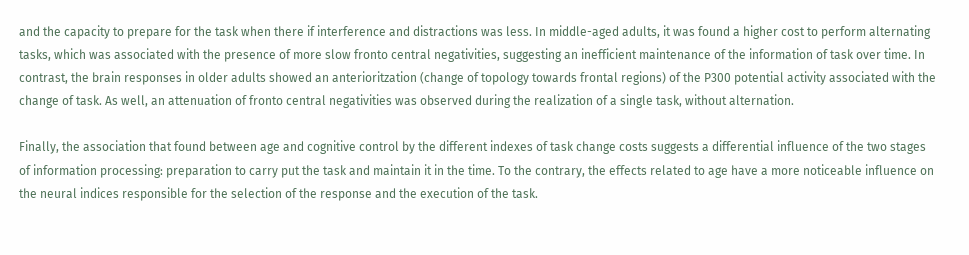and the capacity to prepare for the task when there if interference and distractions was less. In middle-aged adults, it was found a higher cost to perform alternating tasks, which was associated with the presence of more slow fronto central negativities, suggesting an inefficient maintenance of the information of task over time. In contrast, the brain responses in older adults showed an anterioritzation (change of topology towards frontal regions) of the P300 potential activity associated with the change of task. As well, an attenuation of fronto central negativities was observed during the realization of a single task, without alternation.

Finally, the association that found between age and cognitive control by the different indexes of task change costs suggests a differential influence of the two stages of information processing: preparation to carry put the task and maintain it in the time. To the contrary, the effects related to age have a more noticeable influence on the neural indices responsible for the selection of the response and the execution of the task.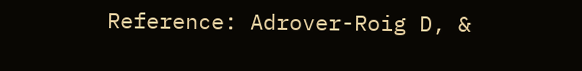Reference: Adrover-Roig D, &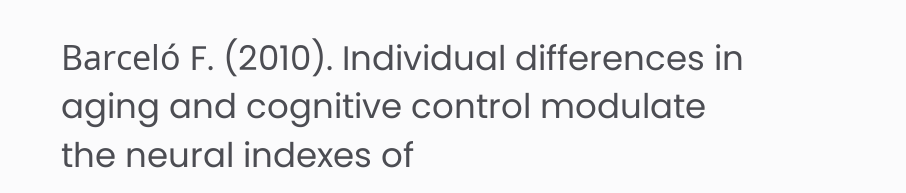Barceló F. (2010). Individual differences in aging and cognitive control modulate the neural indexes of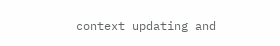context updating and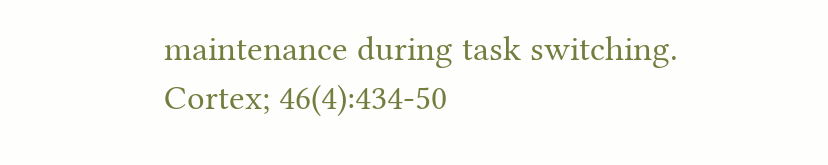maintenance during task switching. Cortex; 46(4):434-50